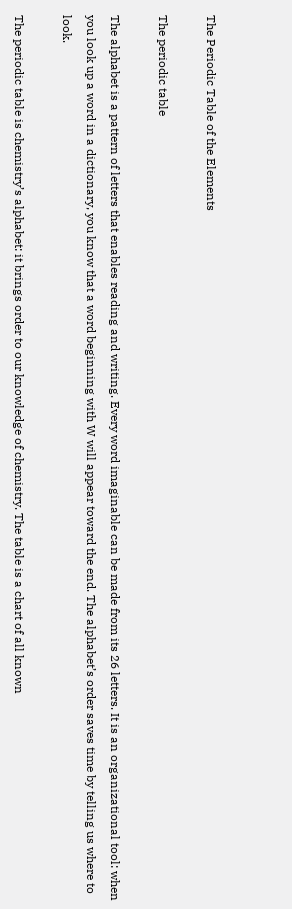The Periodic Table of the Elements

The periodic table

The alphabet is a pattern of letters that enables reading and writing. Every word imaginable can be made from its 26 letters. It is an organizational tool: when you look up a word in a dictionary, you know that a word beginning with W will appear toward the end. The alphabet’s order saves time by telling us where to look.

The periodic table is chemistry’s alphabet: it brings order to our knowledge of chemistry. The table is a chart of all known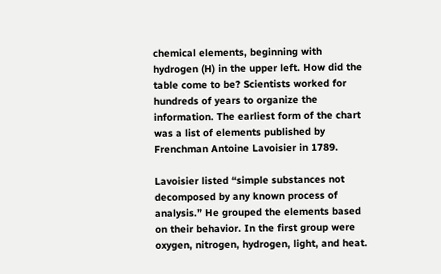chemical elements, beginning with hydrogen (H) in the upper left. How did the table come to be? Scientists worked for hundreds of years to organize the information. The earliest form of the chart was a list of elements published by Frenchman Antoine Lavoisier in 1789.

Lavoisier listed “simple substances not decomposed by any known process of analysis.” He grouped the elements based on their behavior. In the first group were oxygen, nitrogen, hydrogen, light, and heat.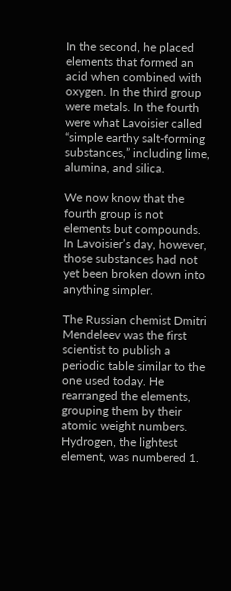In the second, he placed elements that formed an acid when combined with oxygen. In the third group were metals. In the fourth were what Lavoisier called “simple earthy salt-forming substances,” including lime, alumina, and silica.

We now know that the fourth group is not elements but compounds. In Lavoisier’s day, however, those substances had not yet been broken down into anything simpler.

The Russian chemist Dmitri Mendeleev was the first scientist to publish a periodic table similar to the one used today. He rearranged the elements, grouping them by their atomic weight numbers. Hydrogen, the lightest element, was numbered 1.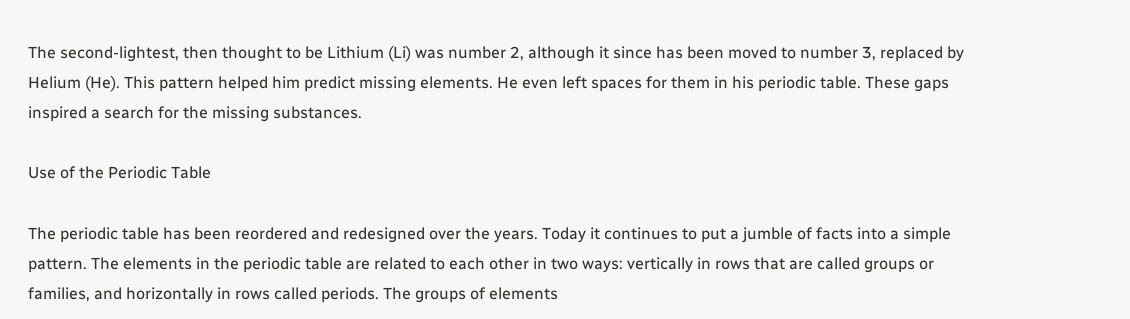The second-lightest, then thought to be Lithium (Li) was number 2, although it since has been moved to number 3, replaced by Helium (He). This pattern helped him predict missing elements. He even left spaces for them in his periodic table. These gaps inspired a search for the missing substances.

Use of the Periodic Table

The periodic table has been reordered and redesigned over the years. Today it continues to put a jumble of facts into a simple pattern. The elements in the periodic table are related to each other in two ways: vertically in rows that are called groups or families, and horizontally in rows called periods. The groups of elements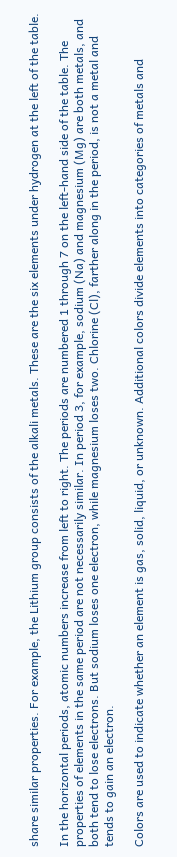share similar properties. For example, the Lithium group consists of the alkali metals. These are the six elements under hydrogen at the left of the table.

In the horizontal periods, atomic numbers increase from left to right. The periods are numbered 1 through 7 on the left-hand side of the table. The properties of elements in the same period are not necessarily similar. In period 3, for example, sodium (Na) and magnesium (Mg) are both metals, and both tend to lose electrons. But sodium loses one electron, while magnesium loses two. Chlorine (Cl), farther along in the period, is not a metal and tends to gain an electron.

Colors are used to indicate whether an element is gas, solid, liquid, or unknown. Additional colors divide elements into categories of metals and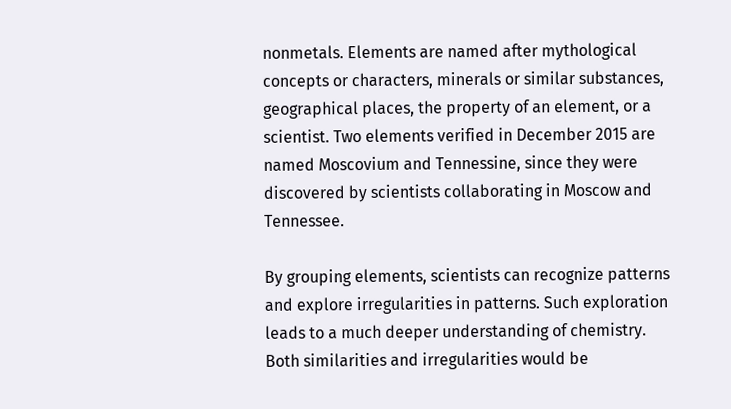nonmetals. Elements are named after mythological concepts or characters, minerals or similar substances, geographical places, the property of an element, or a scientist. Two elements verified in December 2015 are named Moscovium and Tennessine, since they were discovered by scientists collaborating in Moscow and Tennessee.

By grouping elements, scientists can recognize patterns and explore irregularities in patterns. Such exploration leads to a much deeper understanding of chemistry. Both similarities and irregularities would be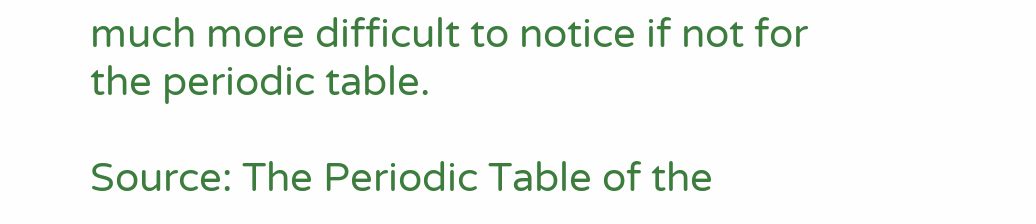much more difficult to notice if not for the periodic table.

Source: The Periodic Table of the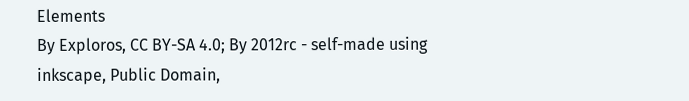Elements
By Exploros, CC BY-SA 4.0; By 2012rc - self-made using inkscape, Public Domain,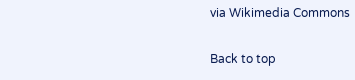via Wikimedia Commons

Back to top